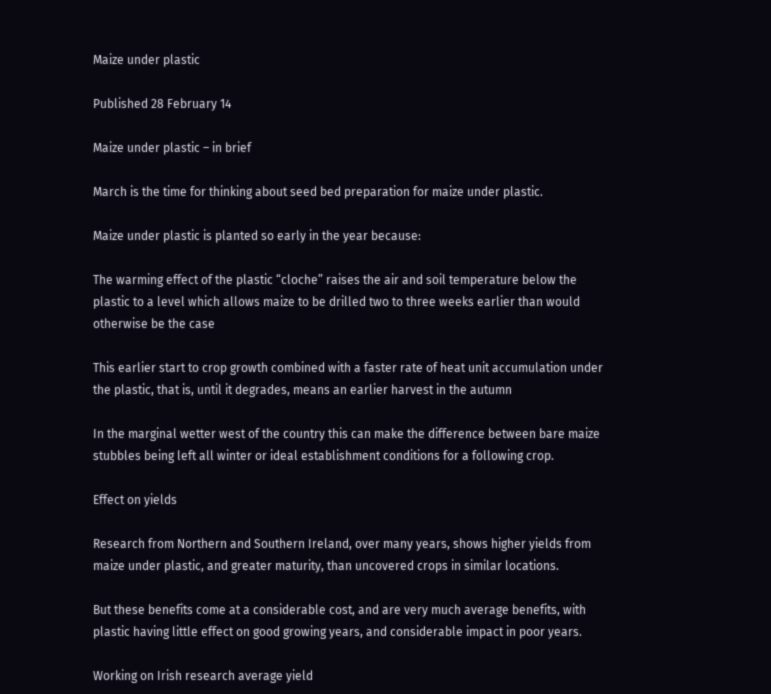Maize under plastic

Published 28 February 14

Maize under plastic – in brief

March is the time for thinking about seed bed preparation for maize under plastic.

Maize under plastic is planted so early in the year because:

The warming effect of the plastic “cloche” raises the air and soil temperature below the plastic to a level which allows maize to be drilled two to three weeks earlier than would otherwise be the case

This earlier start to crop growth combined with a faster rate of heat unit accumulation under the plastic, that is, until it degrades, means an earlier harvest in the autumn

In the marginal wetter west of the country this can make the difference between bare maize stubbles being left all winter or ideal establishment conditions for a following crop.

Effect on yields

Research from Northern and Southern Ireland, over many years, shows higher yields from maize under plastic, and greater maturity, than uncovered crops in similar locations.

But these benefits come at a considerable cost, and are very much average benefits, with plastic having little effect on good growing years, and considerable impact in poor years.

Working on Irish research average yield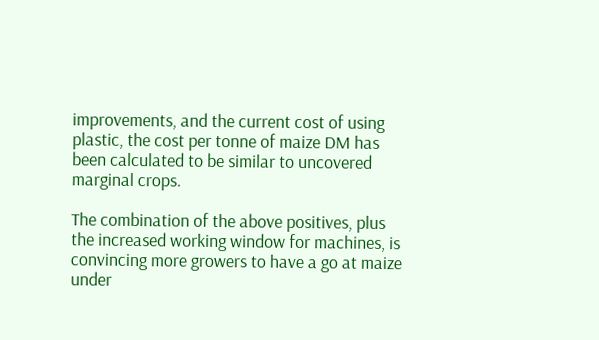improvements, and the current cost of using plastic, the cost per tonne of maize DM has been calculated to be similar to uncovered marginal crops.

The combination of the above positives, plus the increased working window for machines, is convincing more growers to have a go at maize under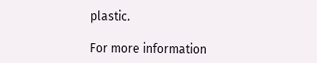plastic.

For more information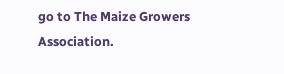go to The Maize Growers Association.